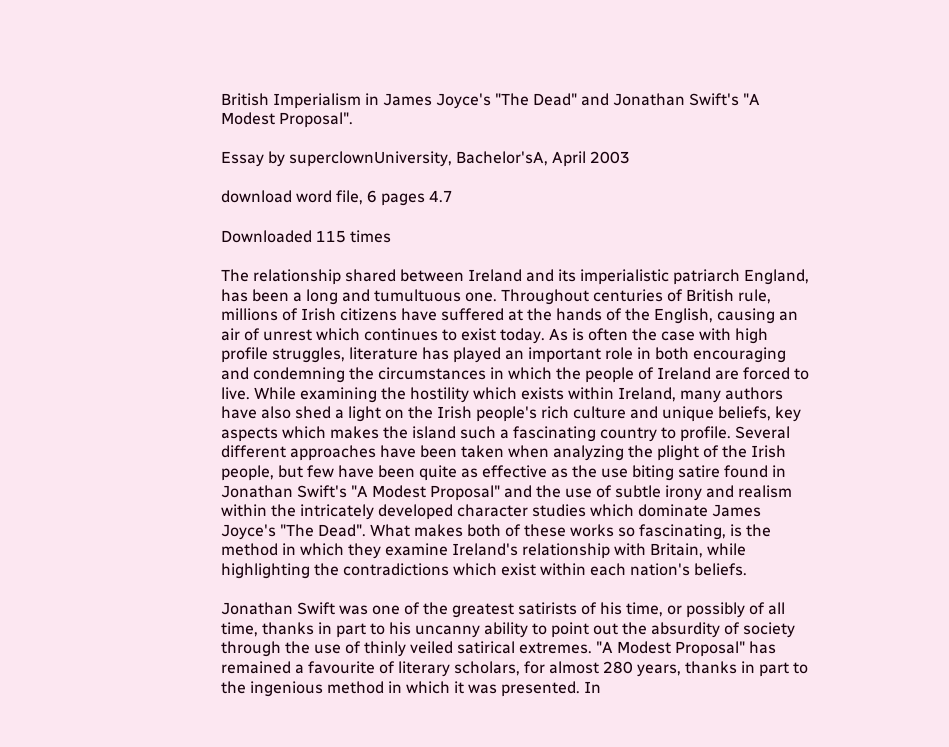British Imperialism in James Joyce's "The Dead" and Jonathan Swift's "A Modest Proposal".

Essay by superclownUniversity, Bachelor'sA, April 2003

download word file, 6 pages 4.7

Downloaded 115 times

The relationship shared between Ireland and its imperialistic patriarch England, has been a long and tumultuous one. Throughout centuries of British rule, millions of Irish citizens have suffered at the hands of the English, causing an air of unrest which continues to exist today. As is often the case with high profile struggles, literature has played an important role in both encouraging and condemning the circumstances in which the people of Ireland are forced to live. While examining the hostility which exists within Ireland, many authors have also shed a light on the Irish people's rich culture and unique beliefs, key aspects which makes the island such a fascinating country to profile. Several different approaches have been taken when analyzing the plight of the Irish people, but few have been quite as effective as the use biting satire found in Jonathan Swift's "A Modest Proposal" and the use of subtle irony and realism within the intricately developed character studies which dominate James Joyce's "The Dead". What makes both of these works so fascinating, is the method in which they examine Ireland's relationship with Britain, while highlighting the contradictions which exist within each nation's beliefs.

Jonathan Swift was one of the greatest satirists of his time, or possibly of all time, thanks in part to his uncanny ability to point out the absurdity of society through the use of thinly veiled satirical extremes. "A Modest Proposal" has remained a favourite of literary scholars, for almost 280 years, thanks in part to the ingenious method in which it was presented. In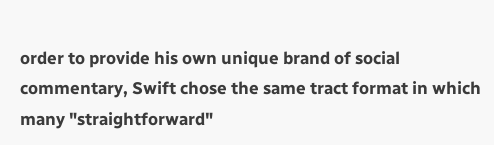order to provide his own unique brand of social commentary, Swift chose the same tract format in which many "straightforward"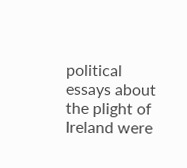political essays about the plight of Ireland were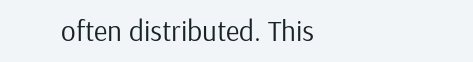often distributed. This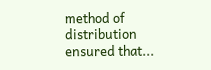method of distribution ensured that...